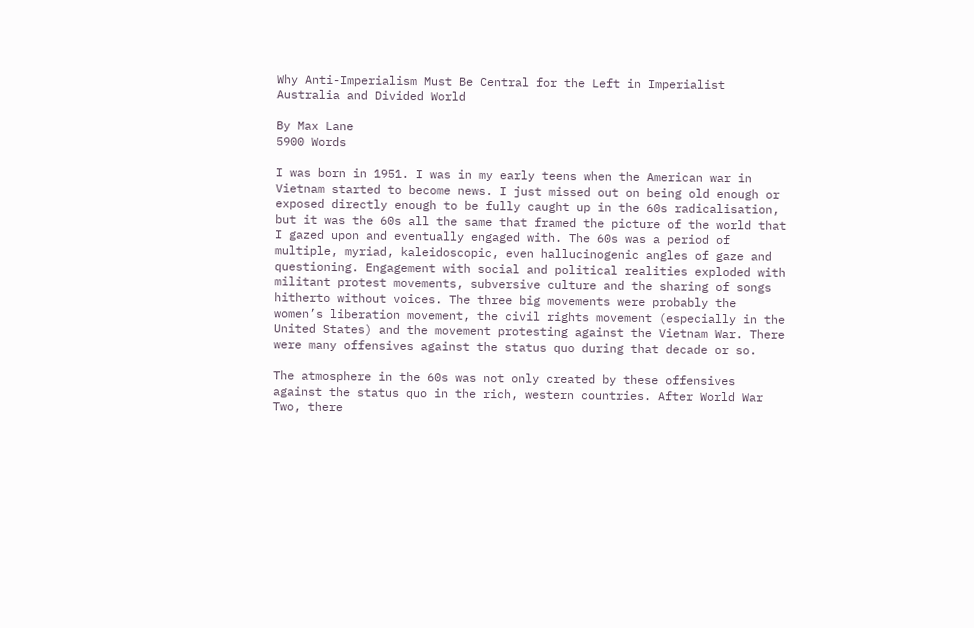Why Anti-Imperialism Must Be Central for the Left in Imperialist Australia and Divided World

By Max Lane
5900 Words

I was born in 1951. I was in my early teens when the American war in Vietnam started to become news. I just missed out on being old enough or exposed directly enough to be fully caught up in the 60s radicalisation, but it was the 60s all the same that framed the picture of the world that I gazed upon and eventually engaged with. The 60s was a period of multiple, myriad, kaleidoscopic, even hallucinogenic angles of gaze and questioning. Engagement with social and political realities exploded with militant protest movements, subversive culture and the sharing of songs hitherto without voices. The three big movements were probably the women’s liberation movement, the civil rights movement (especially in the United States) and the movement protesting against the Vietnam War. There were many offensives against the status quo during that decade or so.

The atmosphere in the 60s was not only created by these offensives against the status quo in the rich, western countries. After World War Two, there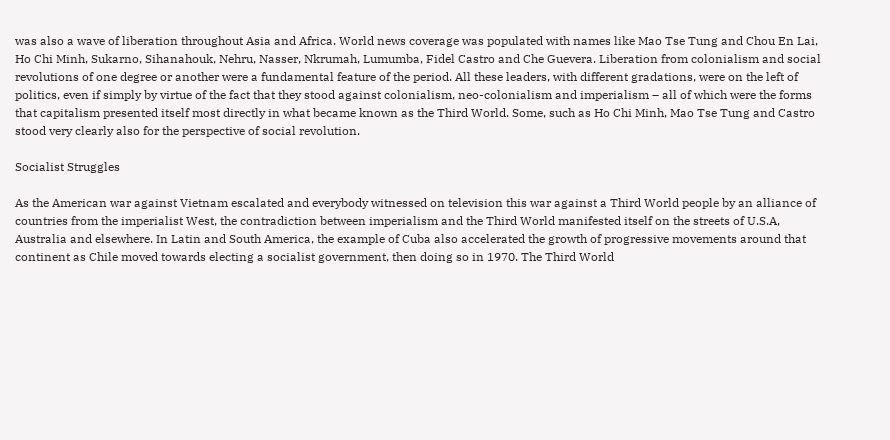was also a wave of liberation throughout Asia and Africa. World news coverage was populated with names like Mao Tse Tung and Chou En Lai, Ho Chi Minh, Sukarno, Sihanahouk, Nehru, Nasser, Nkrumah, Lumumba, Fidel Castro and Che Guevera. Liberation from colonialism and social revolutions of one degree or another were a fundamental feature of the period. All these leaders, with different gradations, were on the left of politics, even if simply by virtue of the fact that they stood against colonialism, neo-colonialism and imperialism – all of which were the forms that capitalism presented itself most directly in what became known as the Third World. Some, such as Ho Chi Minh, Mao Tse Tung and Castro stood very clearly also for the perspective of social revolution.

Socialist Struggles

As the American war against Vietnam escalated and everybody witnessed on television this war against a Third World people by an alliance of countries from the imperialist West, the contradiction between imperialism and the Third World manifested itself on the streets of U.S.A, Australia and elsewhere. In Latin and South America, the example of Cuba also accelerated the growth of progressive movements around that continent as Chile moved towards electing a socialist government, then doing so in 1970. The Third World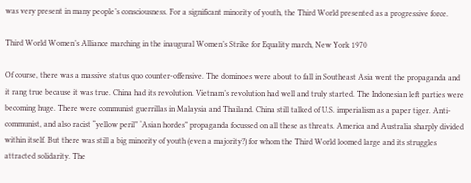was very present in many people’s consciousness. For a significant minority of youth, the Third World presented as a progressive force.

Third World Women’s Alliance marching in the inaugural Women’s Strike for Equality march, New York 1970

Of course, there was a massive status quo counter-offensive. The dominoes were about to fall in Southeast Asia went the propaganda and it rang true because it was true. China had its revolution. Vietnam’s revolution had well and truly started. The Indonesian left parties were becoming huge. There were communist guerrillas in Malaysia and Thailand. China still talked of U.S. imperialism as a paper tiger. Anti-communist, and also racist “yellow peril” ‘Asian hordes” propaganda focussed on all these as threats. America and Australia sharply divided within itself. But there was still a big minority of youth (even a majority?) for whom the Third World loomed large and its struggles attracted solidarity. The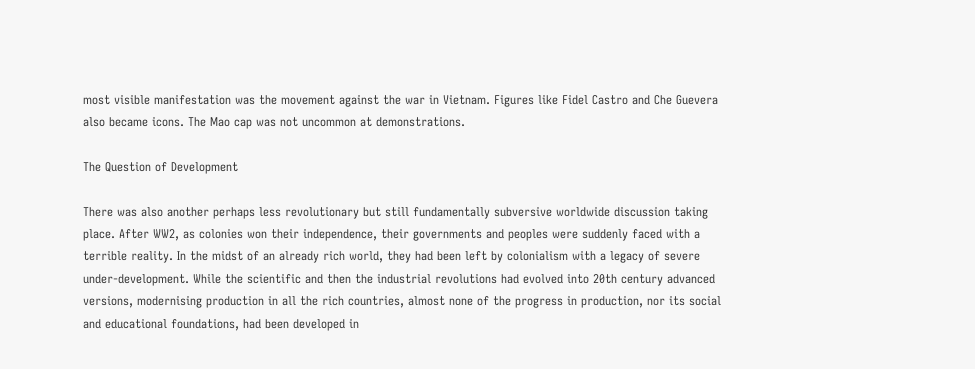most visible manifestation was the movement against the war in Vietnam. Figures like Fidel Castro and Che Guevera also became icons. The Mao cap was not uncommon at demonstrations.

The Question of Development

There was also another perhaps less revolutionary but still fundamentally subversive worldwide discussion taking place. After WW2, as colonies won their independence, their governments and peoples were suddenly faced with a terrible reality. In the midst of an already rich world, they had been left by colonialism with a legacy of severe under-development. While the scientific and then the industrial revolutions had evolved into 20th century advanced versions, modernising production in all the rich countries, almost none of the progress in production, nor its social and educational foundations, had been developed in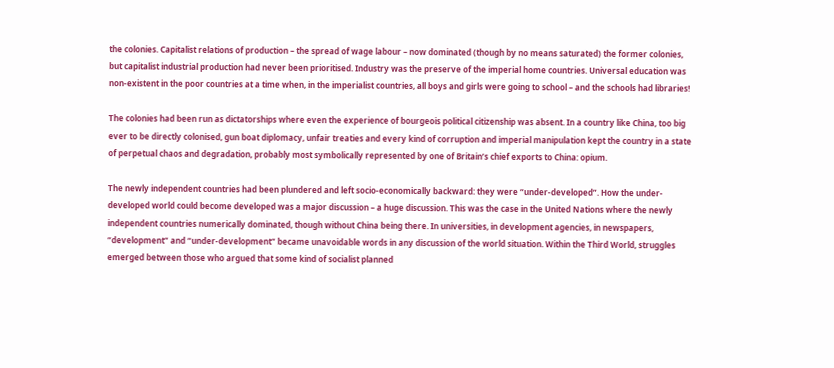the colonies. Capitalist relations of production – the spread of wage labour – now dominated (though by no means saturated) the former colonies, but capitalist industrial production had never been prioritised. Industry was the preserve of the imperial home countries. Universal education was non-existent in the poor countries at a time when, in the imperialist countries, all boys and girls were going to school – and the schools had libraries!

The colonies had been run as dictatorships where even the experience of bourgeois political citizenship was absent. In a country like China, too big ever to be directly colonised, gun boat diplomacy, unfair treaties and every kind of corruption and imperial manipulation kept the country in a state of perpetual chaos and degradation, probably most symbolically represented by one of Britain’s chief exports to China: opium.

The newly independent countries had been plundered and left socio-economically backward: they were “under-developed”. How the under-developed world could become developed was a major discussion – a huge discussion. This was the case in the United Nations where the newly independent countries numerically dominated, though without China being there. In universities, in development agencies, in newspapers, “development” and “under-development” became unavoidable words in any discussion of the world situation. Within the Third World, struggles emerged between those who argued that some kind of socialist planned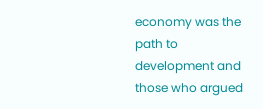economy was the path to development and those who argued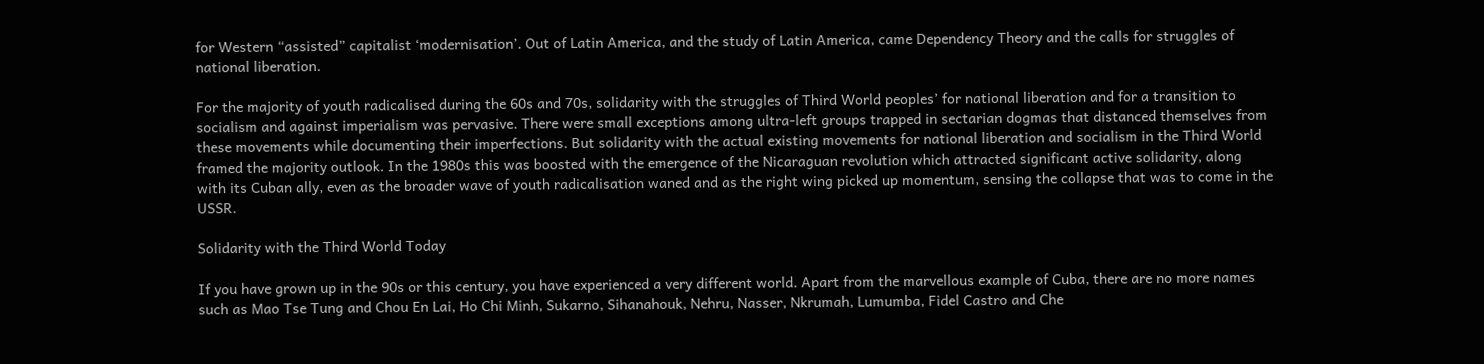for Western “assisted” capitalist ‘modernisation’. Out of Latin America, and the study of Latin America, came Dependency Theory and the calls for struggles of national liberation.

For the majority of youth radicalised during the 60s and 70s, solidarity with the struggles of Third World peoples’ for national liberation and for a transition to socialism and against imperialism was pervasive. There were small exceptions among ultra-left groups trapped in sectarian dogmas that distanced themselves from these movements while documenting their imperfections. But solidarity with the actual existing movements for national liberation and socialism in the Third World framed the majority outlook. In the 1980s this was boosted with the emergence of the Nicaraguan revolution which attracted significant active solidarity, along with its Cuban ally, even as the broader wave of youth radicalisation waned and as the right wing picked up momentum, sensing the collapse that was to come in the USSR.

Solidarity with the Third World Today

If you have grown up in the 90s or this century, you have experienced a very different world. Apart from the marvellous example of Cuba, there are no more names such as Mao Tse Tung and Chou En Lai, Ho Chi Minh, Sukarno, Sihanahouk, Nehru, Nasser, Nkrumah, Lumumba, Fidel Castro and Che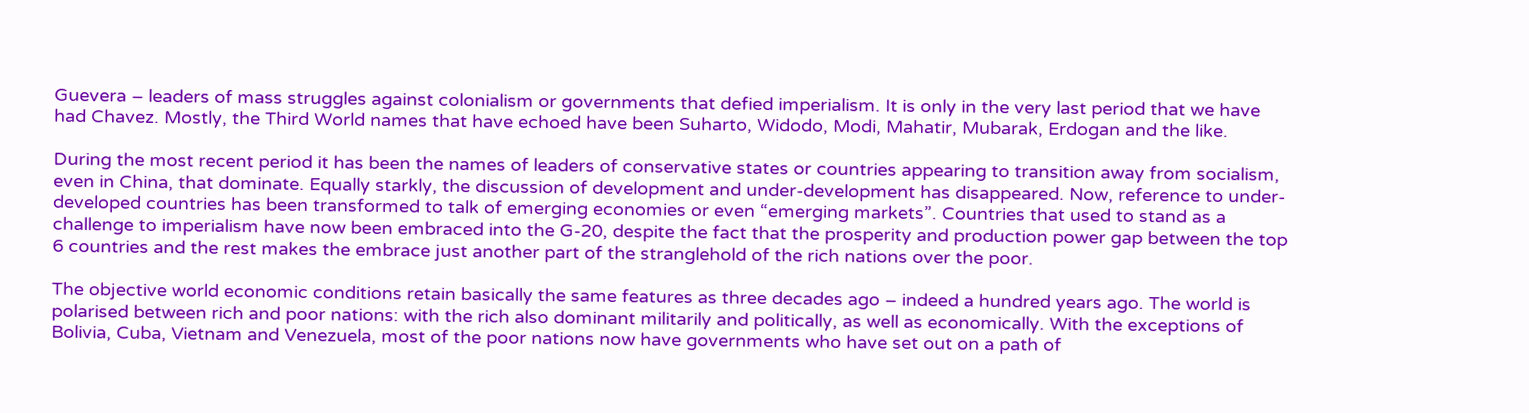Guevera – leaders of mass struggles against colonialism or governments that defied imperialism. It is only in the very last period that we have had Chavez. Mostly, the Third World names that have echoed have been Suharto, Widodo, Modi, Mahatir, Mubarak, Erdogan and the like.

During the most recent period it has been the names of leaders of conservative states or countries appearing to transition away from socialism, even in China, that dominate. Equally starkly, the discussion of development and under-development has disappeared. Now, reference to under-developed countries has been transformed to talk of emerging economies or even “emerging markets”. Countries that used to stand as a challenge to imperialism have now been embraced into the G-20, despite the fact that the prosperity and production power gap between the top 6 countries and the rest makes the embrace just another part of the stranglehold of the rich nations over the poor.

The objective world economic conditions retain basically the same features as three decades ago – indeed a hundred years ago. The world is polarised between rich and poor nations: with the rich also dominant militarily and politically, as well as economically. With the exceptions of Bolivia, Cuba, Vietnam and Venezuela, most of the poor nations now have governments who have set out on a path of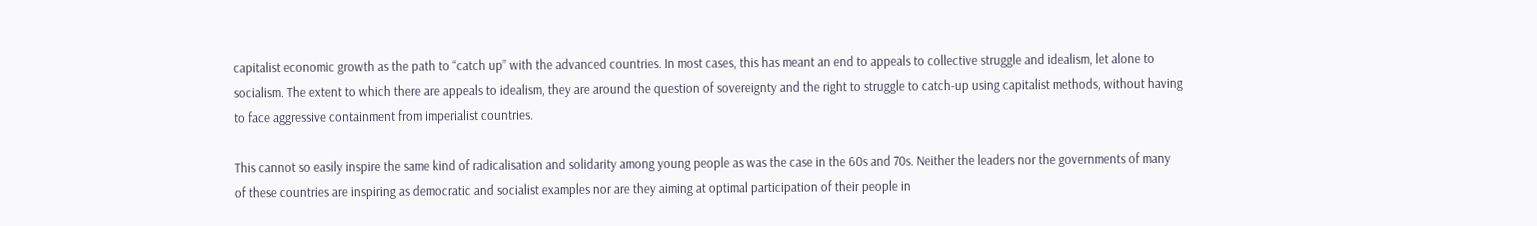capitalist economic growth as the path to “catch up” with the advanced countries. In most cases, this has meant an end to appeals to collective struggle and idealism, let alone to socialism. The extent to which there are appeals to idealism, they are around the question of sovereignty and the right to struggle to catch-up using capitalist methods, without having to face aggressive containment from imperialist countries.

This cannot so easily inspire the same kind of radicalisation and solidarity among young people as was the case in the 60s and 70s. Neither the leaders nor the governments of many of these countries are inspiring as democratic and socialist examples nor are they aiming at optimal participation of their people in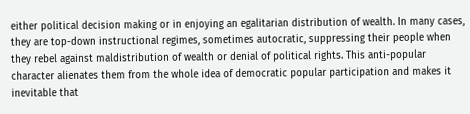either political decision making or in enjoying an egalitarian distribution of wealth. In many cases, they are top-down instructional regimes, sometimes autocratic, suppressing their people when they rebel against maldistribution of wealth or denial of political rights. This anti-popular character alienates them from the whole idea of democratic popular participation and makes it inevitable that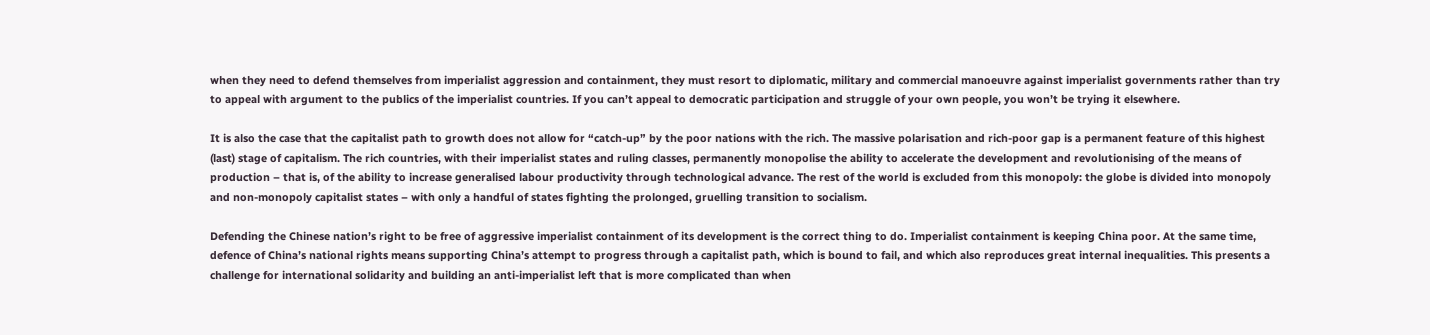when they need to defend themselves from imperialist aggression and containment, they must resort to diplomatic, military and commercial manoeuvre against imperialist governments rather than try to appeal with argument to the publics of the imperialist countries. If you can’t appeal to democratic participation and struggle of your own people, you won’t be trying it elsewhere.

It is also the case that the capitalist path to growth does not allow for “catch-up” by the poor nations with the rich. The massive polarisation and rich-poor gap is a permanent feature of this highest (last) stage of capitalism. The rich countries, with their imperialist states and ruling classes, permanently monopolise the ability to accelerate the development and revolutionising of the means of production – that is, of the ability to increase generalised labour productivity through technological advance. The rest of the world is excluded from this monopoly: the globe is divided into monopoly and non-monopoly capitalist states – with only a handful of states fighting the prolonged, gruelling transition to socialism.

Defending the Chinese nation’s right to be free of aggressive imperialist containment of its development is the correct thing to do. Imperialist containment is keeping China poor. At the same time, defence of China’s national rights means supporting China’s attempt to progress through a capitalist path, which is bound to fail, and which also reproduces great internal inequalities. This presents a challenge for international solidarity and building an anti-imperialist left that is more complicated than when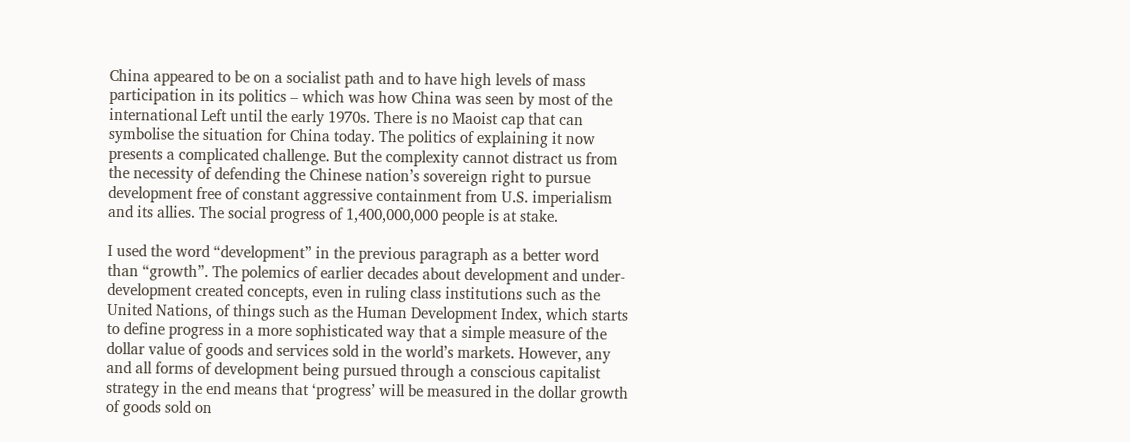China appeared to be on a socialist path and to have high levels of mass participation in its politics – which was how China was seen by most of the international Left until the early 1970s. There is no Maoist cap that can symbolise the situation for China today. The politics of explaining it now presents a complicated challenge. But the complexity cannot distract us from the necessity of defending the Chinese nation’s sovereign right to pursue development free of constant aggressive containment from U.S. imperialism and its allies. The social progress of 1,400,000,000 people is at stake.

I used the word “development” in the previous paragraph as a better word than “growth”. The polemics of earlier decades about development and under-development created concepts, even in ruling class institutions such as the United Nations, of things such as the Human Development Index, which starts to define progress in a more sophisticated way that a simple measure of the dollar value of goods and services sold in the world’s markets. However, any and all forms of development being pursued through a conscious capitalist strategy in the end means that ‘progress’ will be measured in the dollar growth of goods sold on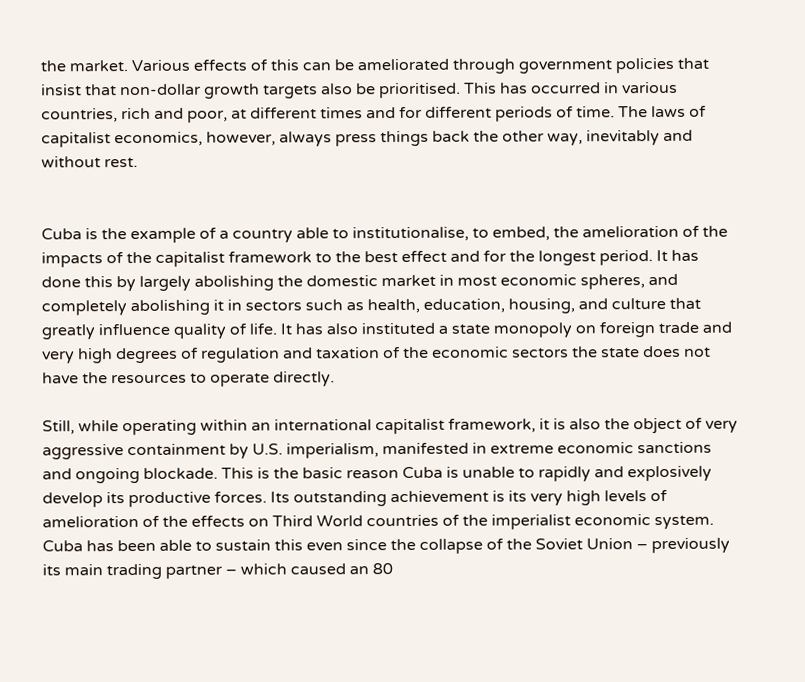the market. Various effects of this can be ameliorated through government policies that insist that non-dollar growth targets also be prioritised. This has occurred in various countries, rich and poor, at different times and for different periods of time. The laws of capitalist economics, however, always press things back the other way, inevitably and without rest.


Cuba is the example of a country able to institutionalise, to embed, the amelioration of the impacts of the capitalist framework to the best effect and for the longest period. It has done this by largely abolishing the domestic market in most economic spheres, and completely abolishing it in sectors such as health, education, housing, and culture that greatly influence quality of life. It has also instituted a state monopoly on foreign trade and very high degrees of regulation and taxation of the economic sectors the state does not have the resources to operate directly.

Still, while operating within an international capitalist framework, it is also the object of very aggressive containment by U.S. imperialism, manifested in extreme economic sanctions and ongoing blockade. This is the basic reason Cuba is unable to rapidly and explosively develop its productive forces. Its outstanding achievement is its very high levels of amelioration of the effects on Third World countries of the imperialist economic system. Cuba has been able to sustain this even since the collapse of the Soviet Union – previously its main trading partner – which caused an 80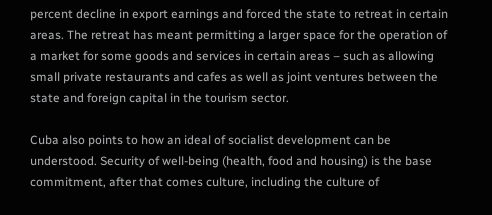percent decline in export earnings and forced the state to retreat in certain areas. The retreat has meant permitting a larger space for the operation of a market for some goods and services in certain areas – such as allowing small private restaurants and cafes as well as joint ventures between the state and foreign capital in the tourism sector.

Cuba also points to how an ideal of socialist development can be understood. Security of well-being (health, food and housing) is the base commitment, after that comes culture, including the culture of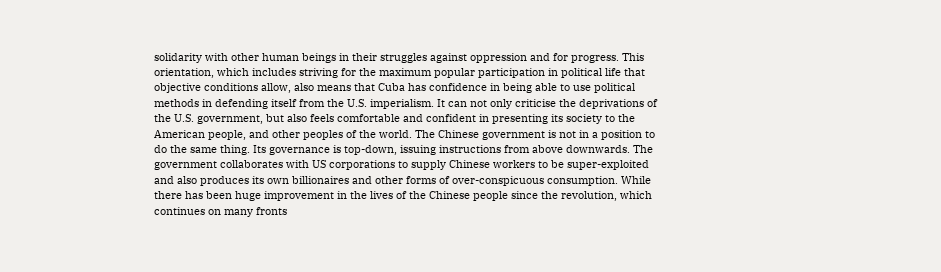solidarity with other human beings in their struggles against oppression and for progress. This orientation, which includes striving for the maximum popular participation in political life that objective conditions allow, also means that Cuba has confidence in being able to use political methods in defending itself from the U.S. imperialism. It can not only criticise the deprivations of the U.S. government, but also feels comfortable and confident in presenting its society to the American people, and other peoples of the world. The Chinese government is not in a position to do the same thing. Its governance is top-down, issuing instructions from above downwards. The government collaborates with US corporations to supply Chinese workers to be super-exploited and also produces its own billionaires and other forms of over-conspicuous consumption. While there has been huge improvement in the lives of the Chinese people since the revolution, which continues on many fronts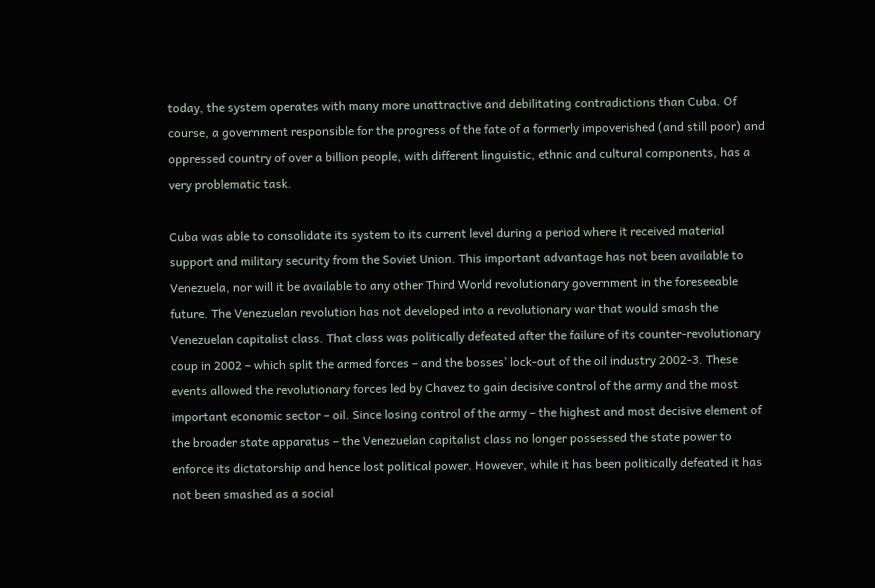today, the system operates with many more unattractive and debilitating contradictions than Cuba. Of course, a government responsible for the progress of the fate of a formerly impoverished (and still poor) and oppressed country of over a billion people, with different linguistic, ethnic and cultural components, has a very problematic task.

Cuba was able to consolidate its system to its current level during a period where it received material support and military security from the Soviet Union. This important advantage has not been available to Venezuela, nor will it be available to any other Third World revolutionary government in the foreseeable future. The Venezuelan revolution has not developed into a revolutionary war that would smash the Venezuelan capitalist class. That class was politically defeated after the failure of its counter-revolutionary coup in 2002 – which split the armed forces – and the bosses’ lock-out of the oil industry 2002-3. These events allowed the revolutionary forces led by Chavez to gain decisive control of the army and the most important economic sector – oil. Since losing control of the army – the highest and most decisive element of the broader state apparatus – the Venezuelan capitalist class no longer possessed the state power to enforce its dictatorship and hence lost political power. However, while it has been politically defeated it has not been smashed as a social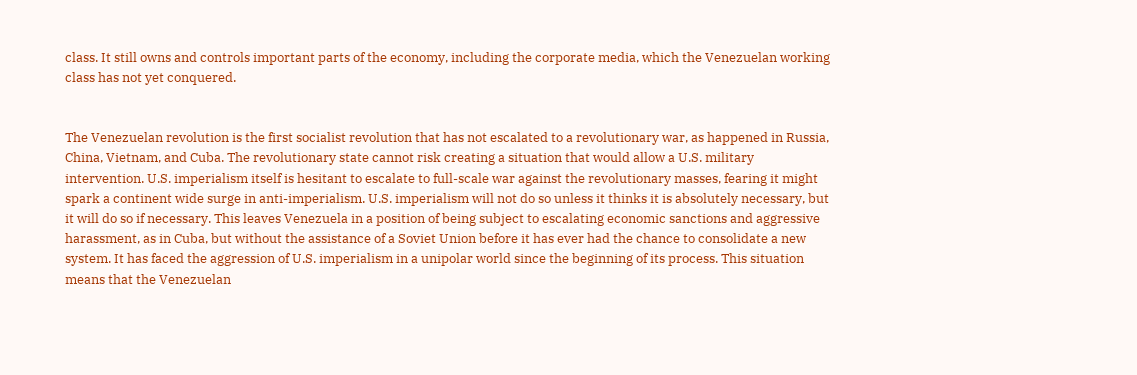class. It still owns and controls important parts of the economy, including the corporate media, which the Venezuelan working class has not yet conquered.


The Venezuelan revolution is the first socialist revolution that has not escalated to a revolutionary war, as happened in Russia, China, Vietnam, and Cuba. The revolutionary state cannot risk creating a situation that would allow a U.S. military intervention. U.S. imperialism itself is hesitant to escalate to full-scale war against the revolutionary masses, fearing it might spark a continent wide surge in anti-imperialism. U.S. imperialism will not do so unless it thinks it is absolutely necessary, but it will do so if necessary. This leaves Venezuela in a position of being subject to escalating economic sanctions and aggressive harassment, as in Cuba, but without the assistance of a Soviet Union before it has ever had the chance to consolidate a new system. It has faced the aggression of U.S. imperialism in a unipolar world since the beginning of its process. This situation means that the Venezuelan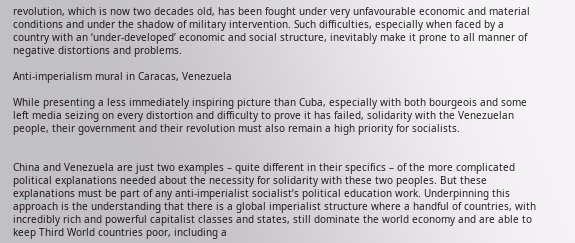revolution, which is now two decades old, has been fought under very unfavourable economic and material conditions and under the shadow of military intervention. Such difficulties, especially when faced by a country with an ‘under-developed’ economic and social structure, inevitably make it prone to all manner of negative distortions and problems.

Anti-imperialism mural in Caracas, Venezuela

While presenting a less immediately inspiring picture than Cuba, especially with both bourgeois and some left media seizing on every distortion and difficulty to prove it has failed, solidarity with the Venezuelan people, their government and their revolution must also remain a high priority for socialists.


China and Venezuela are just two examples – quite different in their specifics – of the more complicated political explanations needed about the necessity for solidarity with these two peoples. But these explanations must be part of any anti-imperialist socialist’s political education work. Underpinning this approach is the understanding that there is a global imperialist structure where a handful of countries, with incredibly rich and powerful capitalist classes and states, still dominate the world economy and are able to keep Third World countries poor, including a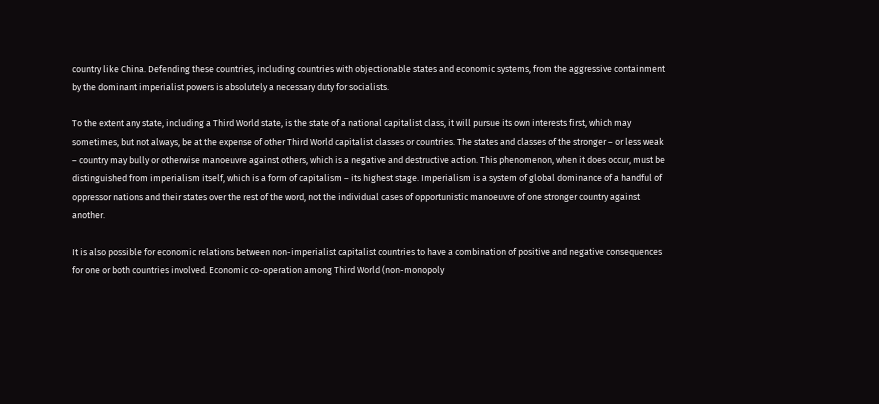country like China. Defending these countries, including countries with objectionable states and economic systems, from the aggressive containment by the dominant imperialist powers is absolutely a necessary duty for socialists.

To the extent any state, including a Third World state, is the state of a national capitalist class, it will pursue its own interests first, which may sometimes, but not always, be at the expense of other Third World capitalist classes or countries. The states and classes of the stronger – or less weak – country may bully or otherwise manoeuvre against others, which is a negative and destructive action. This phenomenon, when it does occur, must be distinguished from imperialism itself, which is a form of capitalism – its highest stage. Imperialism is a system of global dominance of a handful of oppressor nations and their states over the rest of the word, not the individual cases of opportunistic manoeuvre of one stronger country against another.

It is also possible for economic relations between non-imperialist capitalist countries to have a combination of positive and negative consequences for one or both countries involved. Economic co-operation among Third World (non-monopoly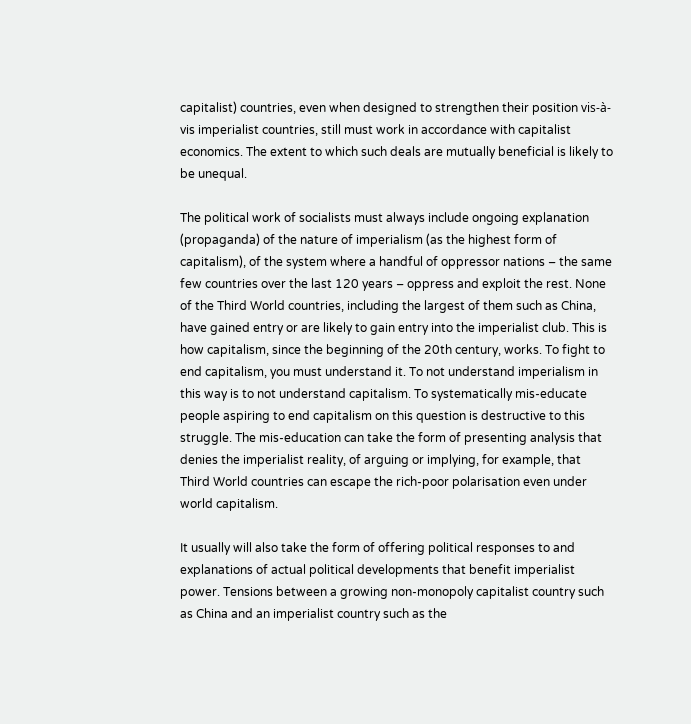capitalist) countries, even when designed to strengthen their position vis-à-vis imperialist countries, still must work in accordance with capitalist economics. The extent to which such deals are mutually beneficial is likely to be unequal.

The political work of socialists must always include ongoing explanation (propaganda) of the nature of imperialism (as the highest form of capitalism), of the system where a handful of oppressor nations – the same few countries over the last 120 years – oppress and exploit the rest. None of the Third World countries, including the largest of them such as China, have gained entry or are likely to gain entry into the imperialist club. This is how capitalism, since the beginning of the 20th century, works. To fight to end capitalism, you must understand it. To not understand imperialism in this way is to not understand capitalism. To systematically mis-educate people aspiring to end capitalism on this question is destructive to this struggle. The mis-education can take the form of presenting analysis that denies the imperialist reality, of arguing or implying, for example, that Third World countries can escape the rich-poor polarisation even under world capitalism.

It usually will also take the form of offering political responses to and explanations of actual political developments that benefit imperialist power. Tensions between a growing non-monopoly capitalist country such as China and an imperialist country such as the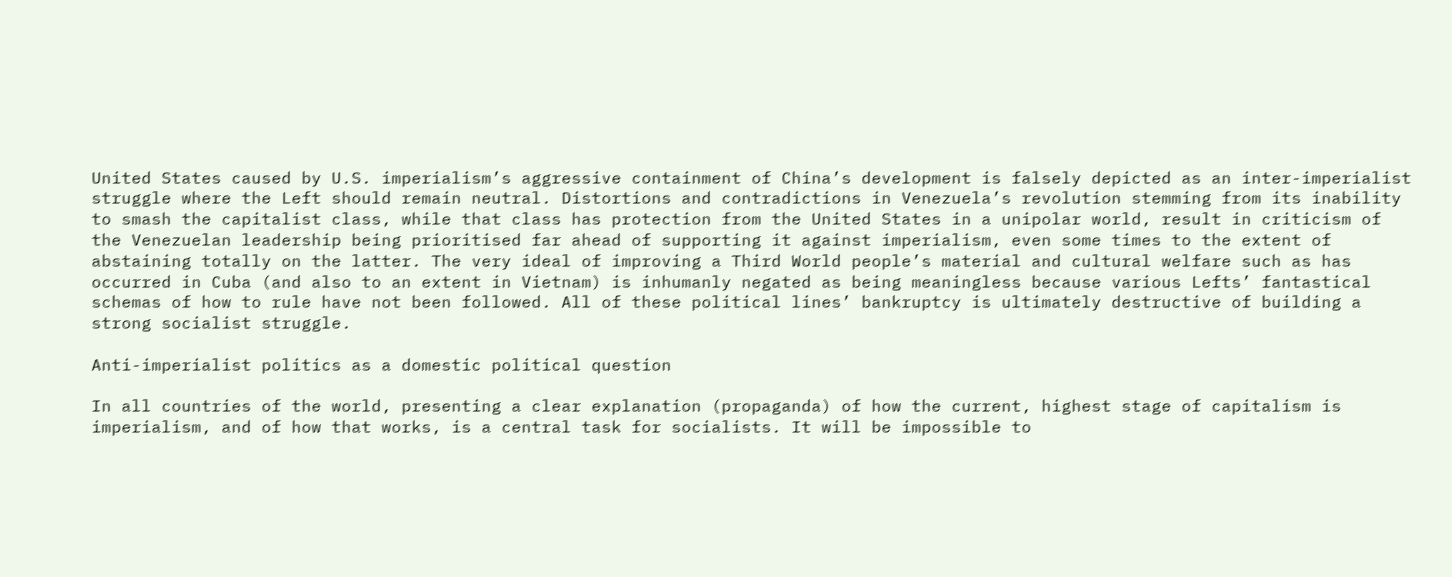United States caused by U.S. imperialism’s aggressive containment of China’s development is falsely depicted as an inter-imperialist struggle where the Left should remain neutral. Distortions and contradictions in Venezuela’s revolution stemming from its inability to smash the capitalist class, while that class has protection from the United States in a unipolar world, result in criticism of the Venezuelan leadership being prioritised far ahead of supporting it against imperialism, even some times to the extent of abstaining totally on the latter. The very ideal of improving a Third World people’s material and cultural welfare such as has occurred in Cuba (and also to an extent in Vietnam) is inhumanly negated as being meaningless because various Lefts’ fantastical schemas of how to rule have not been followed. All of these political lines’ bankruptcy is ultimately destructive of building a strong socialist struggle.

Anti-imperialist politics as a domestic political question

In all countries of the world, presenting a clear explanation (propaganda) of how the current, highest stage of capitalism is imperialism, and of how that works, is a central task for socialists. It will be impossible to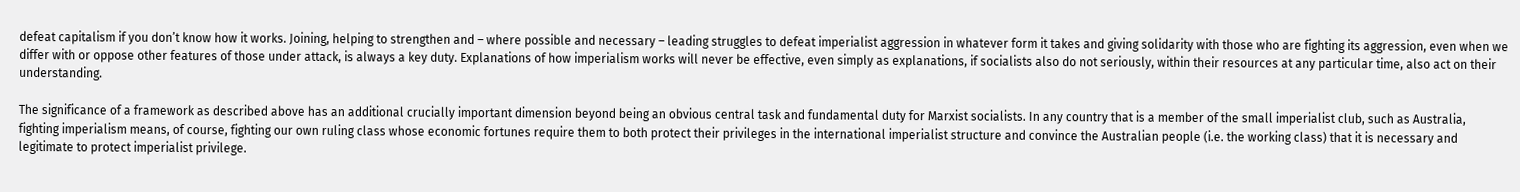defeat capitalism if you don’t know how it works. Joining, helping to strengthen and – where possible and necessary – leading struggles to defeat imperialist aggression in whatever form it takes and giving solidarity with those who are fighting its aggression, even when we differ with or oppose other features of those under attack, is always a key duty. Explanations of how imperialism works will never be effective, even simply as explanations, if socialists also do not seriously, within their resources at any particular time, also act on their understanding.

The significance of a framework as described above has an additional crucially important dimension beyond being an obvious central task and fundamental duty for Marxist socialists. In any country that is a member of the small imperialist club, such as Australia, fighting imperialism means, of course, fighting our own ruling class whose economic fortunes require them to both protect their privileges in the international imperialist structure and convince the Australian people (i.e. the working class) that it is necessary and legitimate to protect imperialist privilege.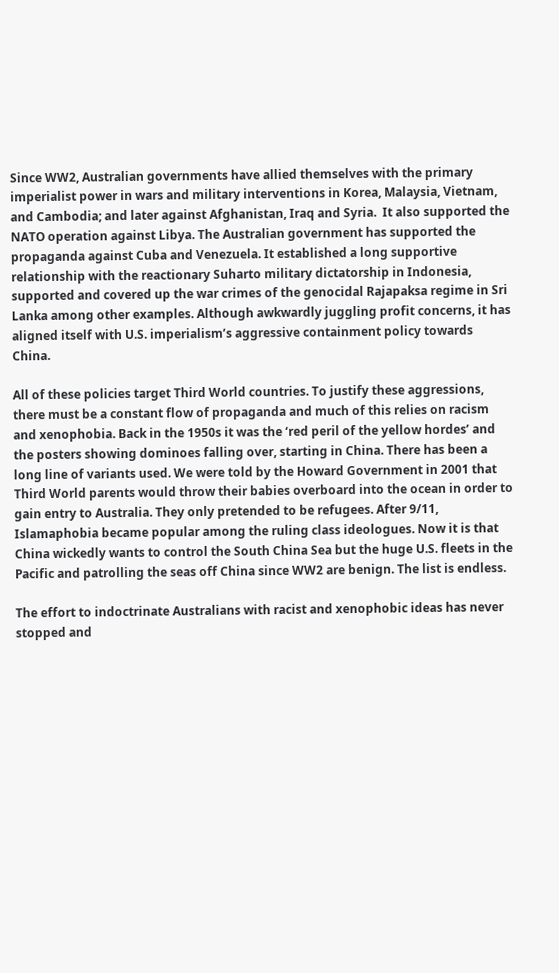Since WW2, Australian governments have allied themselves with the primary imperialist power in wars and military interventions in Korea, Malaysia, Vietnam, and Cambodia; and later against Afghanistan, Iraq and Syria.  It also supported the NATO operation against Libya. The Australian government has supported the propaganda against Cuba and Venezuela. It established a long supportive relationship with the reactionary Suharto military dictatorship in Indonesia, supported and covered up the war crimes of the genocidal Rajapaksa regime in Sri Lanka among other examples. Although awkwardly juggling profit concerns, it has aligned itself with U.S. imperialism’s aggressive containment policy towards China.

All of these policies target Third World countries. To justify these aggressions, there must be a constant flow of propaganda and much of this relies on racism and xenophobia. Back in the 1950s it was the ‘red peril of the yellow hordes’ and the posters showing dominoes falling over, starting in China. There has been a long line of variants used. We were told by the Howard Government in 2001 that Third World parents would throw their babies overboard into the ocean in order to gain entry to Australia. They only pretended to be refugees. After 9/11, Islamaphobia became popular among the ruling class ideologues. Now it is that China wickedly wants to control the South China Sea but the huge U.S. fleets in the Pacific and patrolling the seas off China since WW2 are benign. The list is endless.

The effort to indoctrinate Australians with racist and xenophobic ideas has never stopped and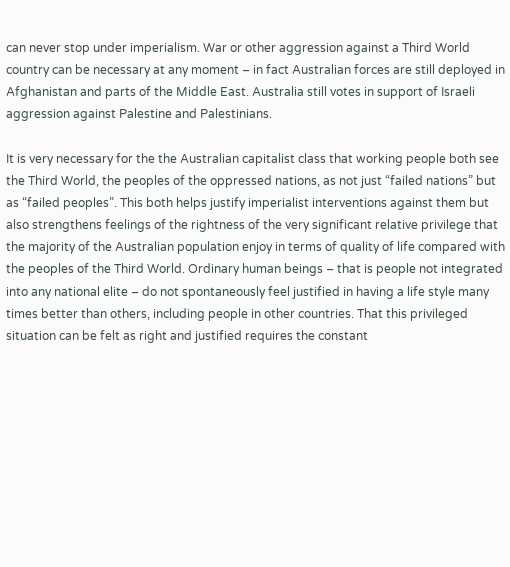can never stop under imperialism. War or other aggression against a Third World country can be necessary at any moment – in fact Australian forces are still deployed in Afghanistan and parts of the Middle East. Australia still votes in support of Israeli aggression against Palestine and Palestinians.

It is very necessary for the the Australian capitalist class that working people both see the Third World, the peoples of the oppressed nations, as not just “failed nations” but as “failed peoples”. This both helps justify imperialist interventions against them but also strengthens feelings of the rightness of the very significant relative privilege that the majority of the Australian population enjoy in terms of quality of life compared with the peoples of the Third World. Ordinary human beings – that is people not integrated into any national elite – do not spontaneously feel justified in having a life style many times better than others, including people in other countries. That this privileged situation can be felt as right and justified requires the constant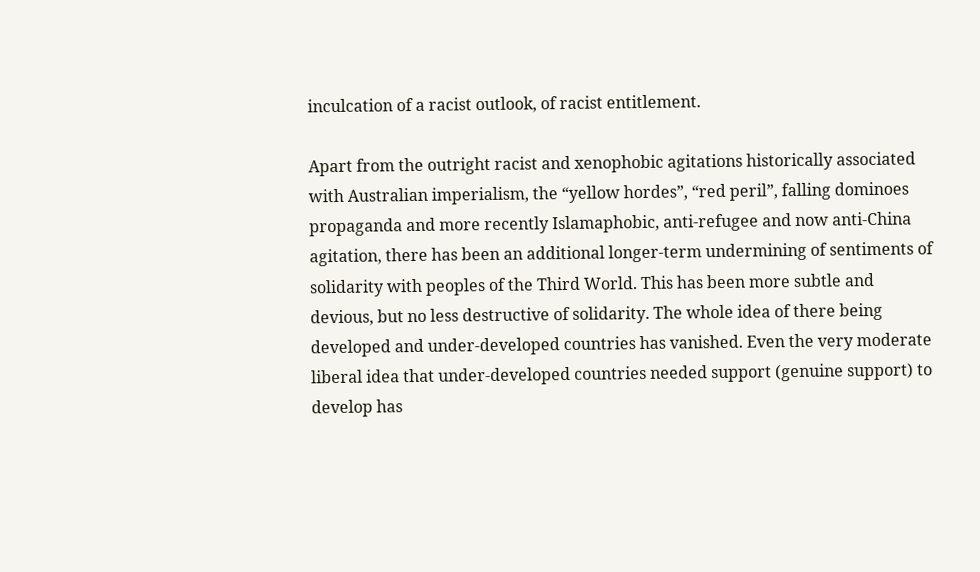inculcation of a racist outlook, of racist entitlement.

Apart from the outright racist and xenophobic agitations historically associated with Australian imperialism, the “yellow hordes”, “red peril”, falling dominoes propaganda and more recently Islamaphobic, anti-refugee and now anti-China agitation, there has been an additional longer-term undermining of sentiments of solidarity with peoples of the Third World. This has been more subtle and devious, but no less destructive of solidarity. The whole idea of there being developed and under-developed countries has vanished. Even the very moderate liberal idea that under-developed countries needed support (genuine support) to develop has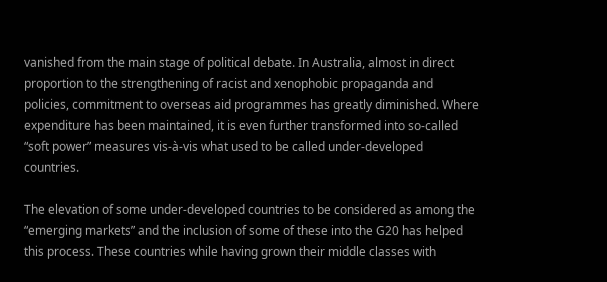vanished from the main stage of political debate. In Australia, almost in direct proportion to the strengthening of racist and xenophobic propaganda and policies, commitment to overseas aid programmes has greatly diminished. Where expenditure has been maintained, it is even further transformed into so-called “soft power” measures vis-à-vis what used to be called under-developed countries.

The elevation of some under-developed countries to be considered as among the “emerging markets” and the inclusion of some of these into the G20 has helped this process. These countries while having grown their middle classes with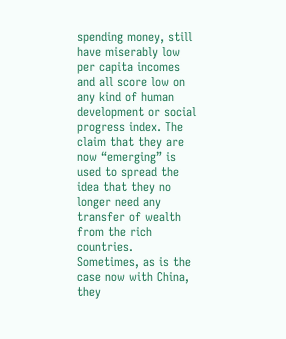spending money, still have miserably low per capita incomes and all score low on any kind of human development or social progress index. The claim that they are now “emerging” is used to spread the idea that they no longer need any transfer of wealth from the rich countries. Sometimes, as is the case now with China, they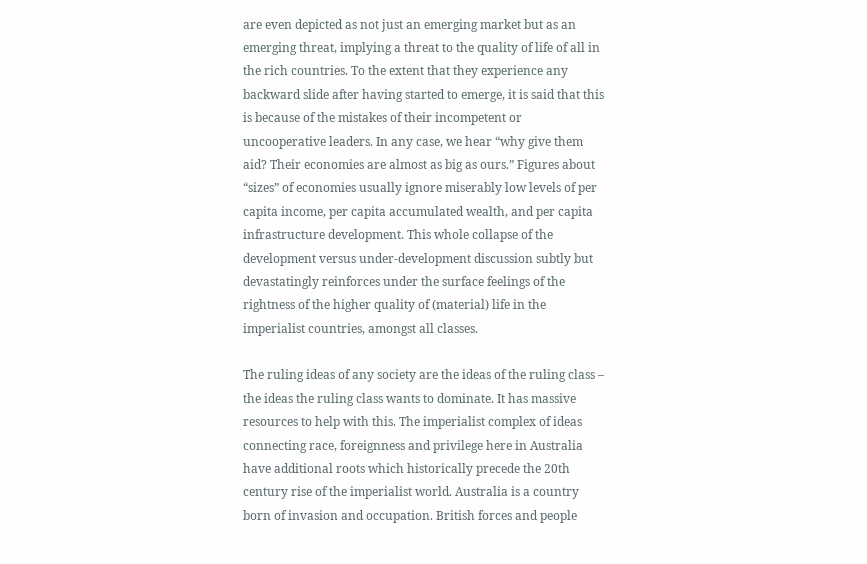are even depicted as not just an emerging market but as an emerging threat, implying a threat to the quality of life of all in the rich countries. To the extent that they experience any backward slide after having started to emerge, it is said that this is because of the mistakes of their incompetent or uncooperative leaders. In any case, we hear “why give them aid? Their economies are almost as big as ours.” Figures about “sizes” of economies usually ignore miserably low levels of per capita income, per capita accumulated wealth, and per capita infrastructure development. This whole collapse of the development versus under-development discussion subtly but devastatingly reinforces under the surface feelings of the rightness of the higher quality of (material) life in the imperialist countries, amongst all classes.

The ruling ideas of any society are the ideas of the ruling class – the ideas the ruling class wants to dominate. It has massive resources to help with this. The imperialist complex of ideas connecting race, foreignness and privilege here in Australia have additional roots which historically precede the 20th century rise of the imperialist world. Australia is a country born of invasion and occupation. British forces and people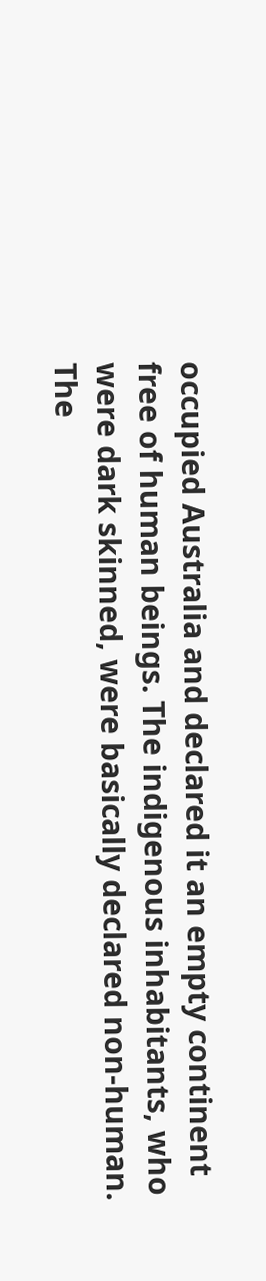occupied Australia and declared it an empty continent free of human beings. The indigenous inhabitants, who were dark skinned, were basically declared non-human. The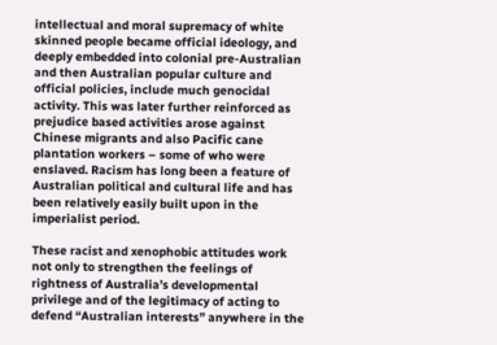intellectual and moral supremacy of white skinned people became official ideology, and deeply embedded into colonial pre-Australian and then Australian popular culture and official policies, include much genocidal activity. This was later further reinforced as prejudice based activities arose against Chinese migrants and also Pacific cane plantation workers – some of who were enslaved. Racism has long been a feature of Australian political and cultural life and has been relatively easily built upon in the imperialist period.

These racist and xenophobic attitudes work not only to strengthen the feelings of rightness of Australia’s developmental privilege and of the legitimacy of acting to defend “Australian interests” anywhere in the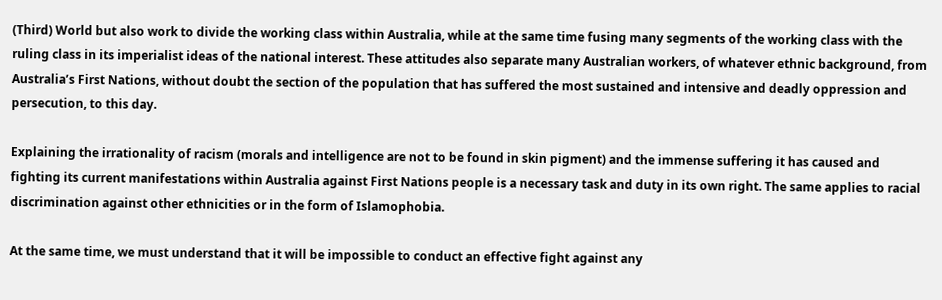(Third) World but also work to divide the working class within Australia, while at the same time fusing many segments of the working class with the ruling class in its imperialist ideas of the national interest. These attitudes also separate many Australian workers, of whatever ethnic background, from Australia’s First Nations, without doubt the section of the population that has suffered the most sustained and intensive and deadly oppression and persecution, to this day.

Explaining the irrationality of racism (morals and intelligence are not to be found in skin pigment) and the immense suffering it has caused and fighting its current manifestations within Australia against First Nations people is a necessary task and duty in its own right. The same applies to racial discrimination against other ethnicities or in the form of Islamophobia.

At the same time, we must understand that it will be impossible to conduct an effective fight against any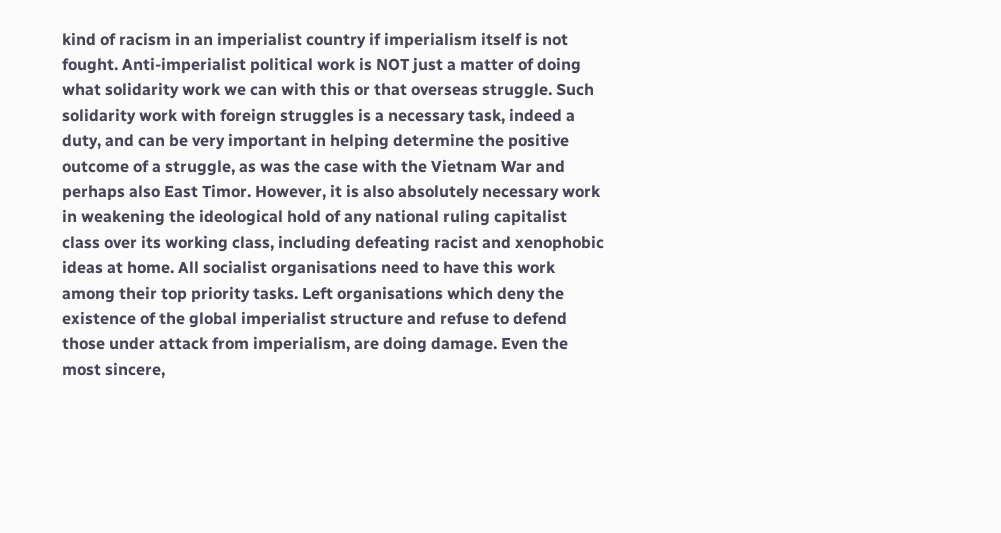kind of racism in an imperialist country if imperialism itself is not fought. Anti-imperialist political work is NOT just a matter of doing what solidarity work we can with this or that overseas struggle. Such solidarity work with foreign struggles is a necessary task, indeed a duty, and can be very important in helping determine the positive outcome of a struggle, as was the case with the Vietnam War and perhaps also East Timor. However, it is also absolutely necessary work in weakening the ideological hold of any national ruling capitalist class over its working class, including defeating racist and xenophobic ideas at home. All socialist organisations need to have this work among their top priority tasks. Left organisations which deny the existence of the global imperialist structure and refuse to defend those under attack from imperialism, are doing damage. Even the most sincere,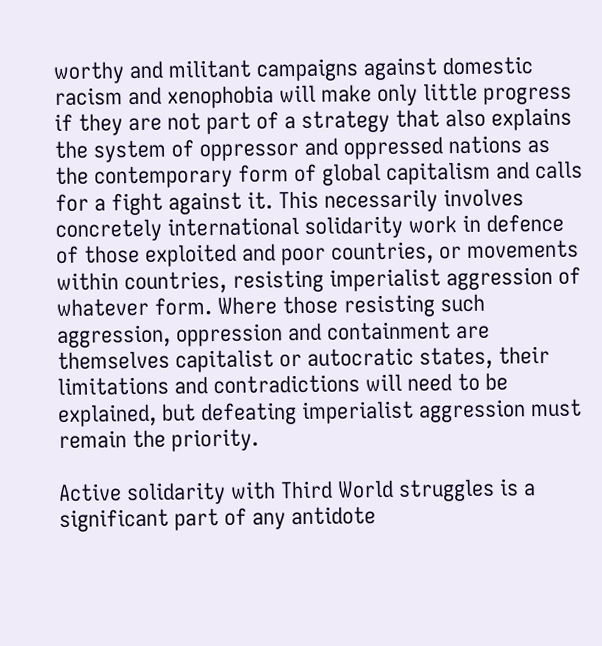worthy and militant campaigns against domestic racism and xenophobia will make only little progress if they are not part of a strategy that also explains the system of oppressor and oppressed nations as the contemporary form of global capitalism and calls for a fight against it. This necessarily involves concretely international solidarity work in defence of those exploited and poor countries, or movements within countries, resisting imperialist aggression of whatever form. Where those resisting such aggression, oppression and containment are themselves capitalist or autocratic states, their limitations and contradictions will need to be explained, but defeating imperialist aggression must remain the priority.

Active solidarity with Third World struggles is a significant part of any antidote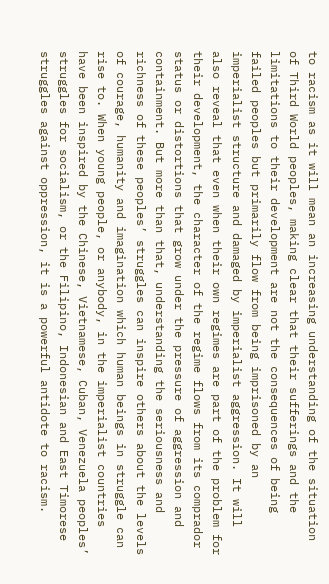to racism as it will mean an increasing understanding of the situation of Third World peoples, making clear that their sufferings and the limitations to their development are not the consequences of being failed peoples but primarily flow from being imprisoned by an imperialist structure and damaged by imperialist aggression. It will also reveal that even when their own regimes are part of the problem for their development, the character of the regime flows from its comprador status or distortions that grow under the pressure of aggression and containment. But more than that, understanding the seriousness and richness of these peoples’ struggles can inspire others about the levels of courage, humanity and imagination which human beings in struggle can rise to. When young people, or anybody, in the imperialist countries have been inspired by the Chinese, Vietnamese, Cuban, Venezuela peoples’ struggles for socialism, or the Filipino, Indonesian and East Timorese struggles against oppression, it is a powerful antidote to racism.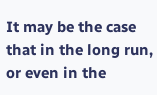It may be the case that in the long run, or even in the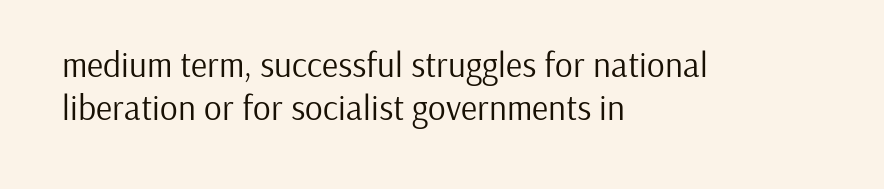medium term, successful struggles for national liberation or for socialist governments in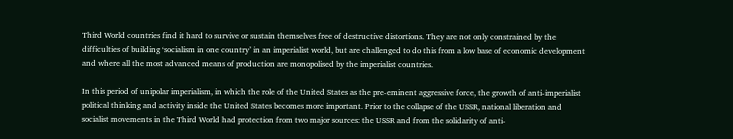Third World countries find it hard to survive or sustain themselves free of destructive distortions. They are not only constrained by the difficulties of building ‘socialism in one country’ in an imperialist world, but are challenged to do this from a low base of economic development and where all the most advanced means of production are monopolised by the imperialist countries.

In this period of unipolar imperialism, in which the role of the United States as the pre-eminent aggressive force, the growth of anti-imperialist political thinking and activity inside the United States becomes more important. Prior to the collapse of the USSR, national liberation and socialist movements in the Third World had protection from two major sources: the USSR and from the solidarity of anti-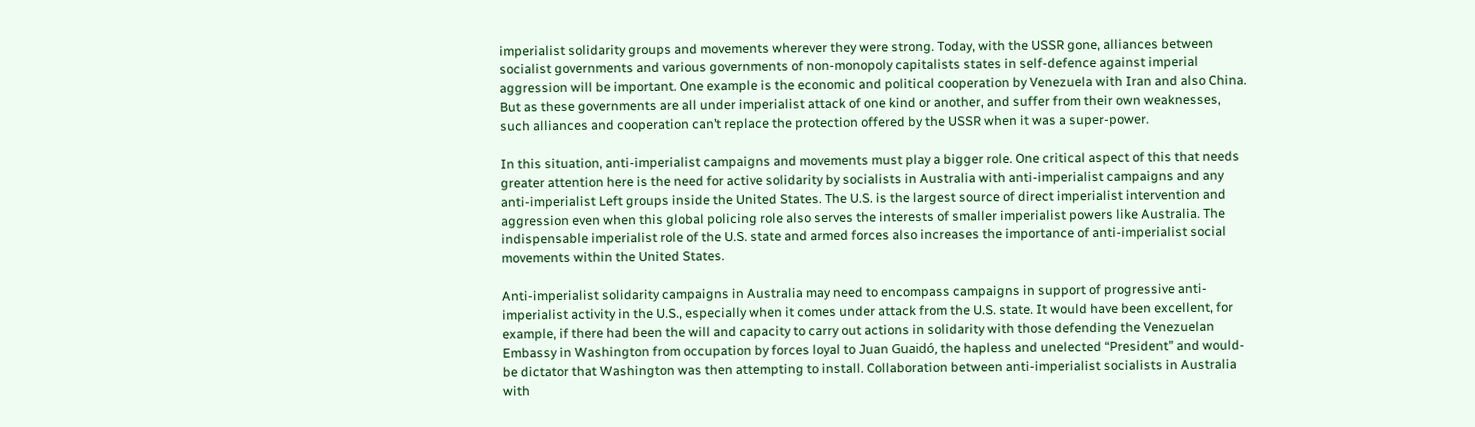imperialist solidarity groups and movements wherever they were strong. Today, with the USSR gone, alliances between socialist governments and various governments of non-monopoly capitalists states in self-defence against imperial aggression will be important. One example is the economic and political cooperation by Venezuela with Iran and also China. But as these governments are all under imperialist attack of one kind or another, and suffer from their own weaknesses, such alliances and cooperation can’t replace the protection offered by the USSR when it was a super-power.

In this situation, anti-imperialist campaigns and movements must play a bigger role. One critical aspect of this that needs greater attention here is the need for active solidarity by socialists in Australia with anti-imperialist campaigns and any anti-imperialist Left groups inside the United States. The U.S. is the largest source of direct imperialist intervention and aggression even when this global policing role also serves the interests of smaller imperialist powers like Australia. The indispensable imperialist role of the U.S. state and armed forces also increases the importance of anti-imperialist social movements within the United States.

Anti-imperialist solidarity campaigns in Australia may need to encompass campaigns in support of progressive anti-imperialist activity in the U.S., especially when it comes under attack from the U.S. state. It would have been excellent, for example, if there had been the will and capacity to carry out actions in solidarity with those defending the Venezuelan Embassy in Washington from occupation by forces loyal to Juan Guaidó, the hapless and unelected “President” and would-be dictator that Washington was then attempting to install. Collaboration between anti-imperialist socialists in Australia with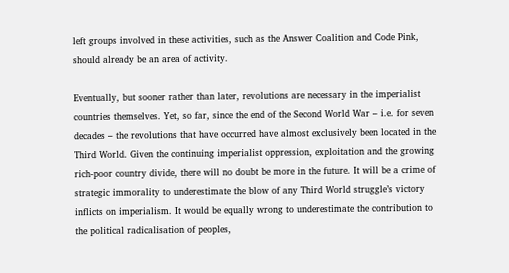left groups involved in these activities, such as the Answer Coalition and Code Pink, should already be an area of activity.

Eventually, but sooner rather than later, revolutions are necessary in the imperialist countries themselves. Yet, so far, since the end of the Second World War – i.e. for seven decades – the revolutions that have occurred have almost exclusively been located in the Third World. Given the continuing imperialist oppression, exploitation and the growing rich-poor country divide, there will no doubt be more in the future. It will be a crime of strategic immorality to underestimate the blow of any Third World struggle’s victory inflicts on imperialism. It would be equally wrong to underestimate the contribution to the political radicalisation of peoples,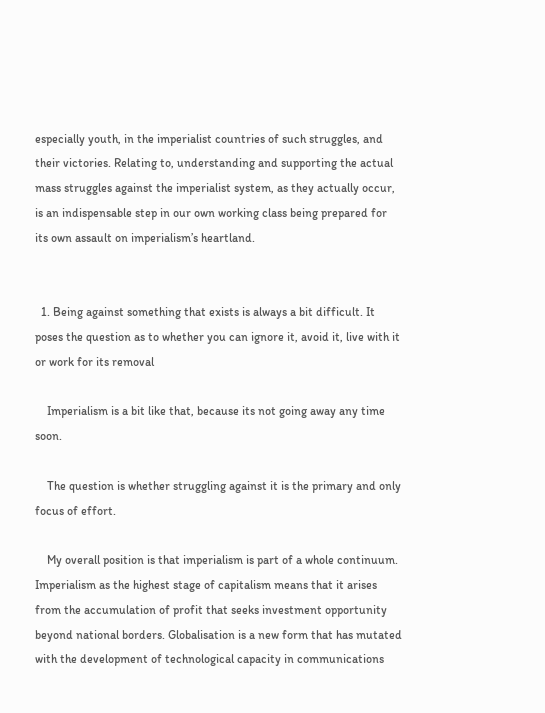especially youth, in the imperialist countries of such struggles, and their victories. Relating to, understanding and supporting the actual mass struggles against the imperialist system, as they actually occur, is an indispensable step in our own working class being prepared for its own assault on imperialism’s heartland.


  1. Being against something that exists is always a bit difficult. It poses the question as to whether you can ignore it, avoid it, live with it or work for its removal

    Imperialism is a bit like that, because its not going away any time soon.

    The question is whether struggling against it is the primary and only focus of effort.

    My overall position is that imperialism is part of a whole continuum. Imperialism as the highest stage of capitalism means that it arises from the accumulation of profit that seeks investment opportunity beyond national borders. Globalisation is a new form that has mutated with the development of technological capacity in communications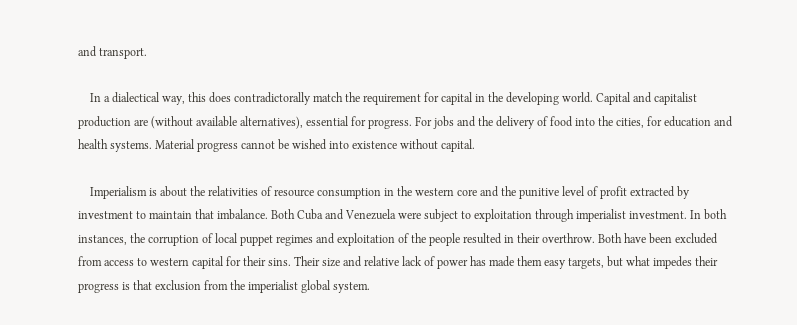and transport.

    In a dialectical way, this does contradictorally match the requirement for capital in the developing world. Capital and capitalist production are (without available alternatives), essential for progress. For jobs and the delivery of food into the cities, for education and health systems. Material progress cannot be wished into existence without capital.

    Imperialism is about the relativities of resource consumption in the western core and the punitive level of profit extracted by investment to maintain that imbalance. Both Cuba and Venezuela were subject to exploitation through imperialist investment. In both instances, the corruption of local puppet regimes and exploitation of the people resulted in their overthrow. Both have been excluded from access to western capital for their sins. Their size and relative lack of power has made them easy targets, but what impedes their progress is that exclusion from the imperialist global system.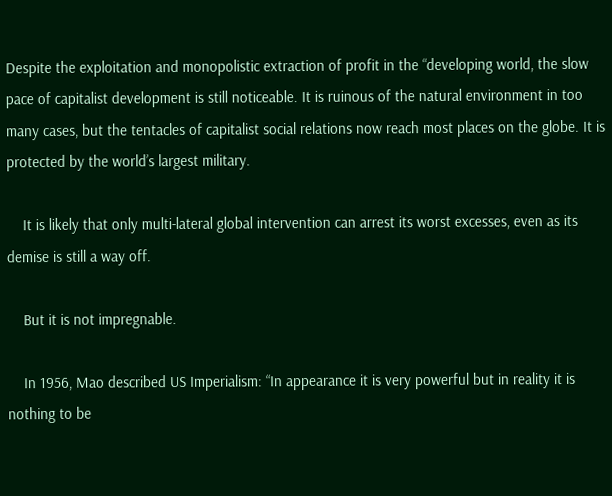Despite the exploitation and monopolistic extraction of profit in the “developing world, the slow pace of capitalist development is still noticeable. It is ruinous of the natural environment in too many cases, but the tentacles of capitalist social relations now reach most places on the globe. It is protected by the world’s largest military.

    It is likely that only multi-lateral global intervention can arrest its worst excesses, even as its demise is still a way off.

    But it is not impregnable.

    In 1956, Mao described US Imperialism: “In appearance it is very powerful but in reality it is nothing to be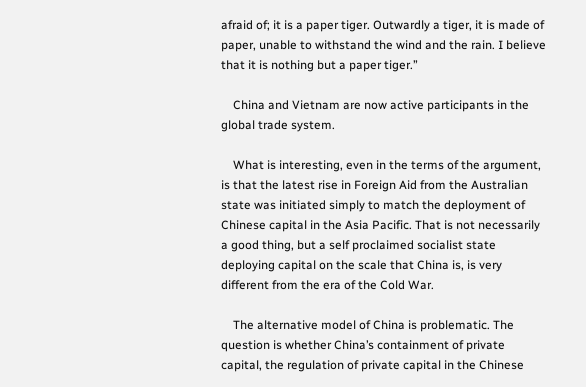afraid of; it is a paper tiger. Outwardly a tiger, it is made of paper, unable to withstand the wind and the rain. I believe that it is nothing but a paper tiger.”

    China and Vietnam are now active participants in the global trade system.

    What is interesting, even in the terms of the argument, is that the latest rise in Foreign Aid from the Australian state was initiated simply to match the deployment of Chinese capital in the Asia Pacific. That is not necessarily a good thing, but a self proclaimed socialist state deploying capital on the scale that China is, is very different from the era of the Cold War.

    The alternative model of China is problematic. The question is whether China’s containment of private capital, the regulation of private capital in the Chinese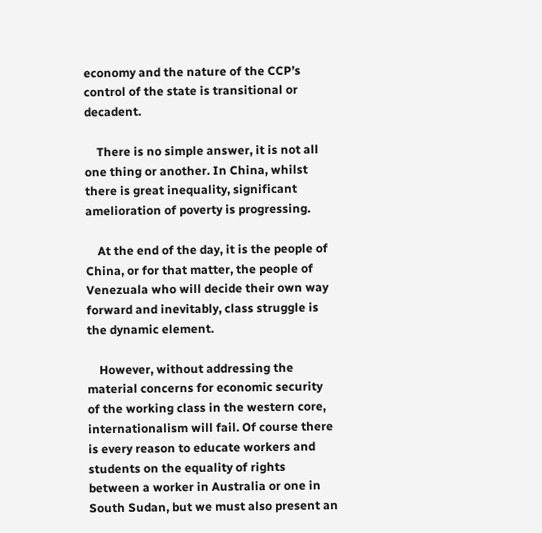economy and the nature of the CCP’s control of the state is transitional or decadent.

    There is no simple answer, it is not all one thing or another. In China, whilst there is great inequality, significant amelioration of poverty is progressing.

    At the end of the day, it is the people of China, or for that matter, the people of Venezuala who will decide their own way forward and inevitably, class struggle is the dynamic element.

    However, without addressing the material concerns for economic security of the working class in the western core, internationalism will fail. Of course there is every reason to educate workers and students on the equality of rights between a worker in Australia or one in South Sudan, but we must also present an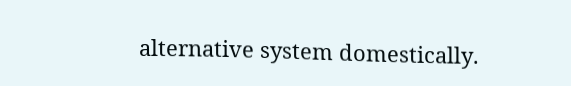alternative system domestically.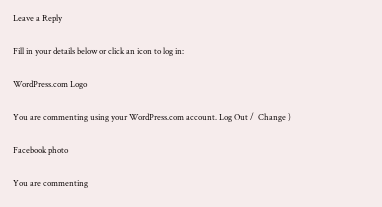Leave a Reply

Fill in your details below or click an icon to log in:

WordPress.com Logo

You are commenting using your WordPress.com account. Log Out /  Change )

Facebook photo

You are commenting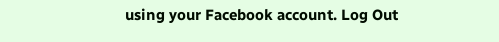using your Facebook account. Log Out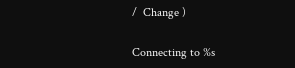/  Change )

Connecting to %s